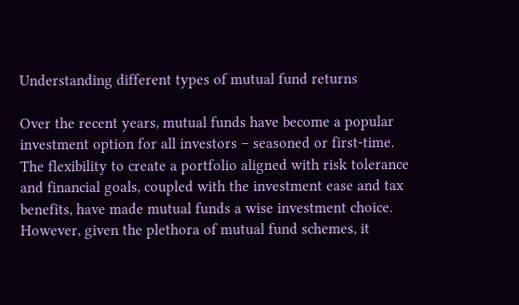Understanding different types of mutual fund returns

Over the recent years, mutual funds have become a popular investment option for all investors – seasoned or first-time. The flexibility to create a portfolio aligned with risk tolerance and financial goals, coupled with the investment ease and tax benefits, have made mutual funds a wise investment choice. However, given the plethora of mutual fund schemes, it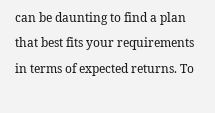can be daunting to find a plan that best fits your requirements in terms of expected returns. To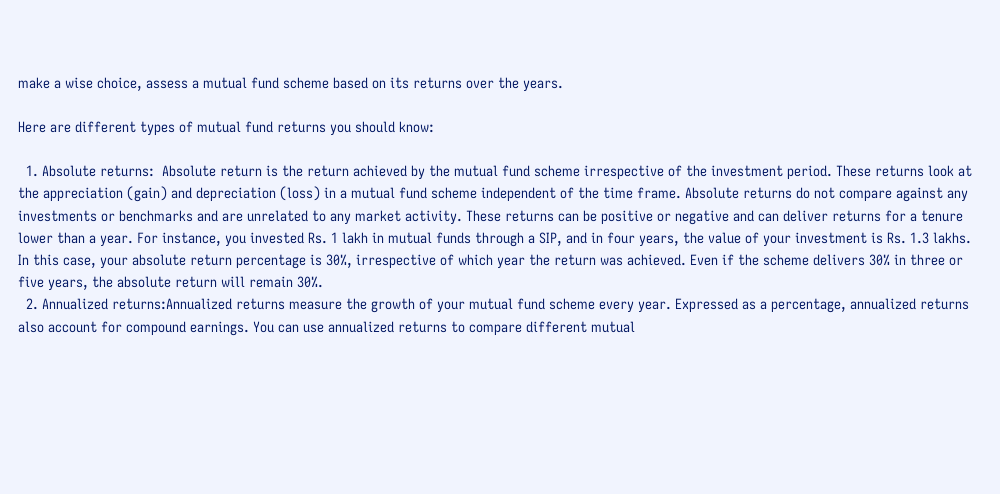make a wise choice, assess a mutual fund scheme based on its returns over the years.

Here are different types of mutual fund returns you should know:

  1. Absolute returns:  Absolute return is the return achieved by the mutual fund scheme irrespective of the investment period. These returns look at the appreciation (gain) and depreciation (loss) in a mutual fund scheme independent of the time frame. Absolute returns do not compare against any investments or benchmarks and are unrelated to any market activity. These returns can be positive or negative and can deliver returns for a tenure lower than a year. For instance, you invested Rs. 1 lakh in mutual funds through a SIP, and in four years, the value of your investment is Rs. 1.3 lakhs. In this case, your absolute return percentage is 30%, irrespective of which year the return was achieved. Even if the scheme delivers 30% in three or five years, the absolute return will remain 30%.
  2. Annualized returns:Annualized returns measure the growth of your mutual fund scheme every year. Expressed as a percentage, annualized returns also account for compound earnings. You can use annualized returns to compare different mutual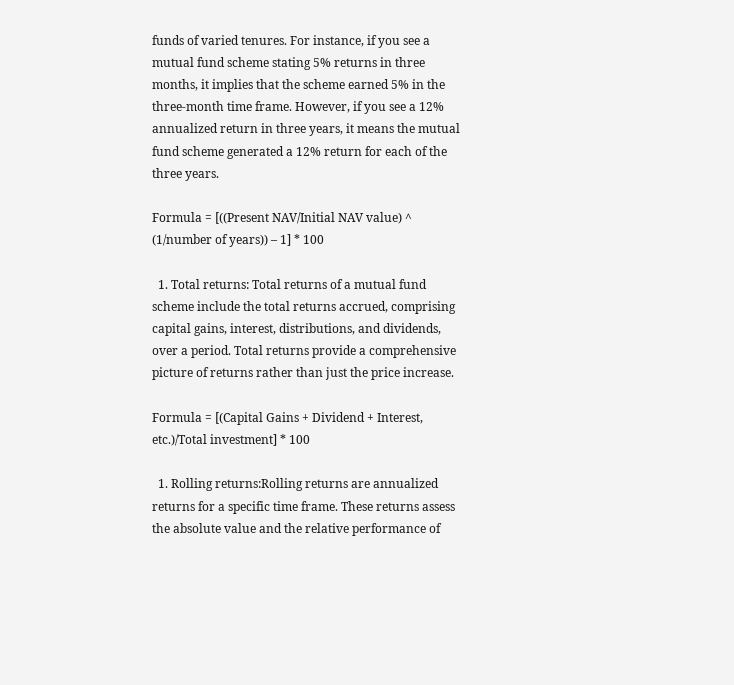funds of varied tenures. For instance, if you see a mutual fund scheme stating 5% returns in three months, it implies that the scheme earned 5% in the three-month time frame. However, if you see a 12% annualized return in three years, it means the mutual fund scheme generated a 12% return for each of the three years.

Formula = [((Present NAV/Initial NAV value) ^ (1/number of years)) – 1] * 100

  1. Total returns: Total returns of a mutual fund scheme include the total returns accrued, comprising capital gains, interest, distributions, and dividends, over a period. Total returns provide a comprehensive picture of returns rather than just the price increase.

Formula = [(Capital Gains + Dividend + Interest, etc.)/Total investment] * 100

  1. Rolling returns:Rolling returns are annualized returns for a specific time frame. These returns assess the absolute value and the relative performance of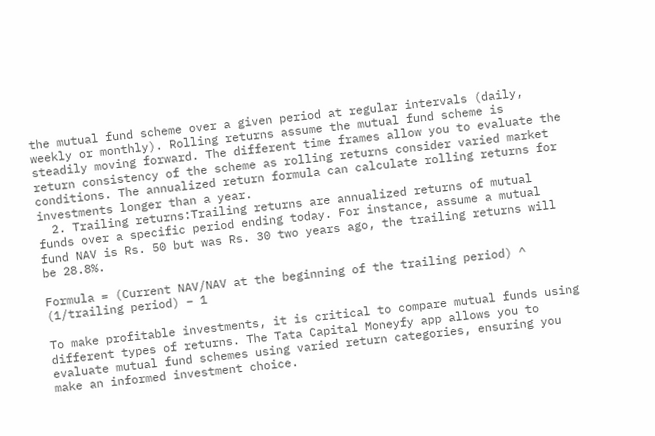the mutual fund scheme over a given period at regular intervals (daily, weekly or monthly). Rolling returns assume the mutual fund scheme is steadily moving forward. The different time frames allow you to evaluate the return consistency of the scheme as rolling returns consider varied market conditions. The annualized return formula can calculate rolling returns for investments longer than a year.
  2. Trailing returns:Trailing returns are annualized returns of mutual funds over a specific period ending today. For instance, assume a mutual fund NAV is Rs. 50 but was Rs. 30 two years ago, the trailing returns will be 28.8%.

Formula = (Current NAV/NAV at the beginning of the trailing period) ^ (1/trailing period) – 1

To make profitable investments, it is critical to compare mutual funds using different types of returns. The Tata Capital Moneyfy app allows you to evaluate mutual fund schemes using varied return categories, ensuring you make an informed investment choice.